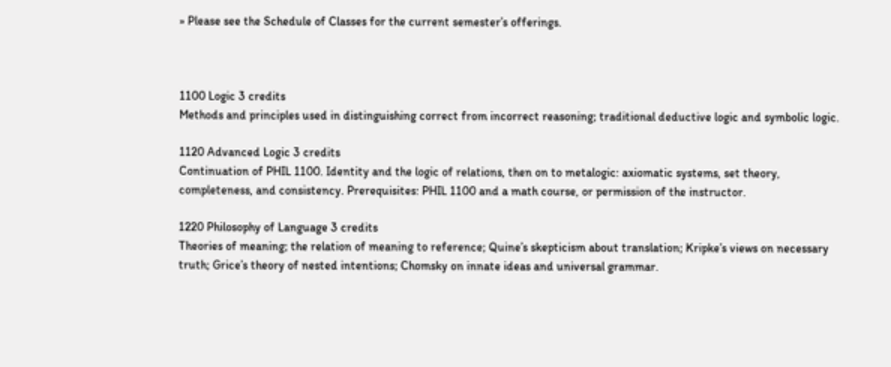» Please see the Schedule of Classes for the current semester’s offerings.



1100 Logic 3 credits
Methods and principles used in distinguishing correct from incorrect reasoning; traditional deductive logic and symbolic logic.

1120 Advanced Logic 3 credits
Continuation of PHIL 1100. Identity and the logic of relations, then on to metalogic: axiomatic systems, set theory, completeness, and consistency. Prerequisites: PHIL 1100 and a math course, or permission of the instructor.

1220 Philosophy of Language 3 credits
Theories of meaning; the relation of meaning to reference; Quine’s skepticism about translation; Kripke’s views on necessary truth; Grice’s theory of nested intentions; Chomsky on innate ideas and universal grammar.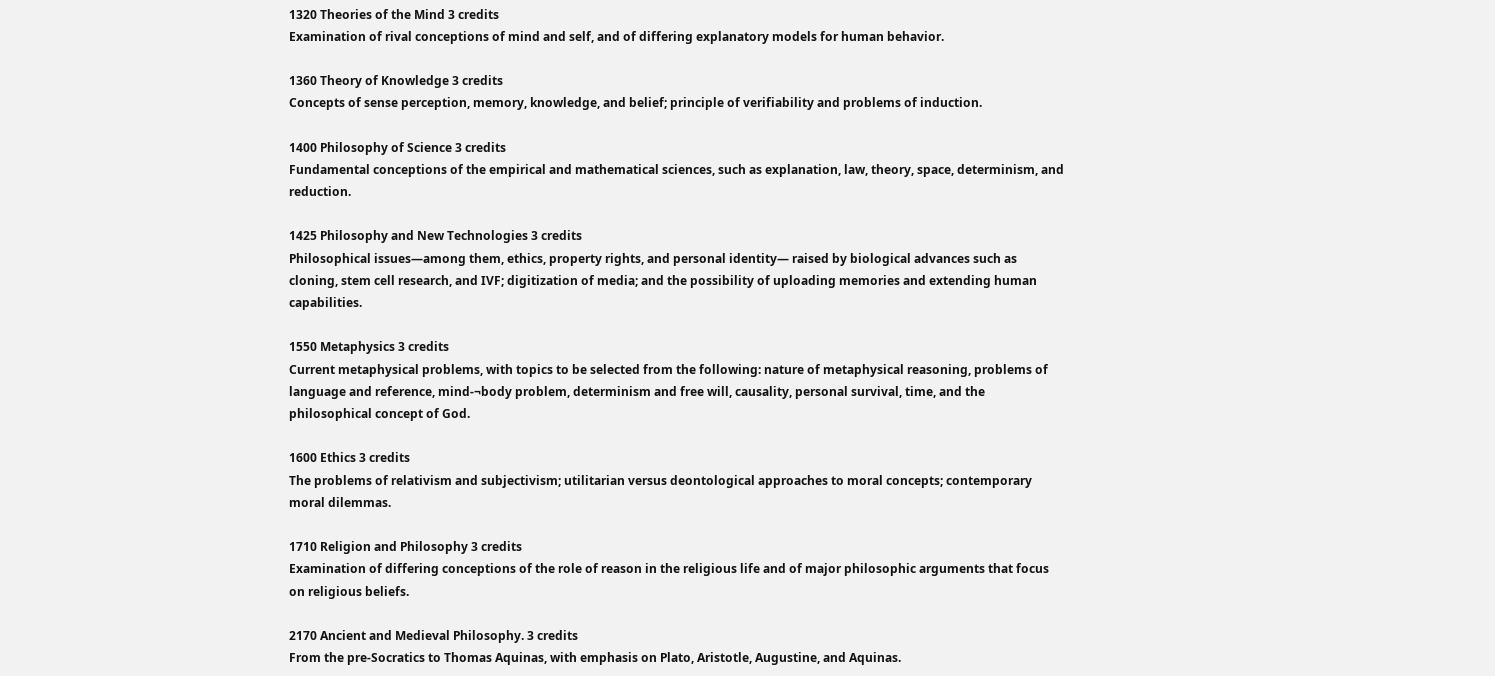1320 Theories of the Mind 3 credits
Examination of rival conceptions of mind and self, and of differing explanatory models for human behavior.

1360 Theory of Knowledge 3 credits
Concepts of sense perception, memory, knowledge, and belief; principle of verifiability and problems of induction.

1400 Philosophy of Science 3 credits
Fundamental conceptions of the empirical and mathematical sciences, such as explanation, law, theory, space, determinism, and reduction.

1425 Philosophy and New Technologies 3 credits
Philosophical issues—among them, ethics, property rights, and personal identity— raised by biological advances such as cloning, stem cell research, and IVF; digitization of media; and the possibility of uploading memories and extending human capabilities.

1550 Metaphysics 3 credits
Current metaphysical problems, with topics to be selected from the following: nature of metaphysical reasoning, problems of language and reference, mind-¬body problem, determinism and free will, causality, personal survival, time, and the philosophical concept of God.

1600 Ethics 3 credits
The problems of relativism and subjectivism; utilitarian versus deontological approaches to moral concepts; contemporary moral dilemmas.

1710 Religion and Philosophy 3 credits
Examination of differing conceptions of the role of reason in the religious life and of major philosophic arguments that focus on religious beliefs.

2170 Ancient and Medieval Philosophy. 3 credits
From the pre-Socratics to Thomas Aquinas, with emphasis on Plato, Aristotle, Augustine, and Aquinas.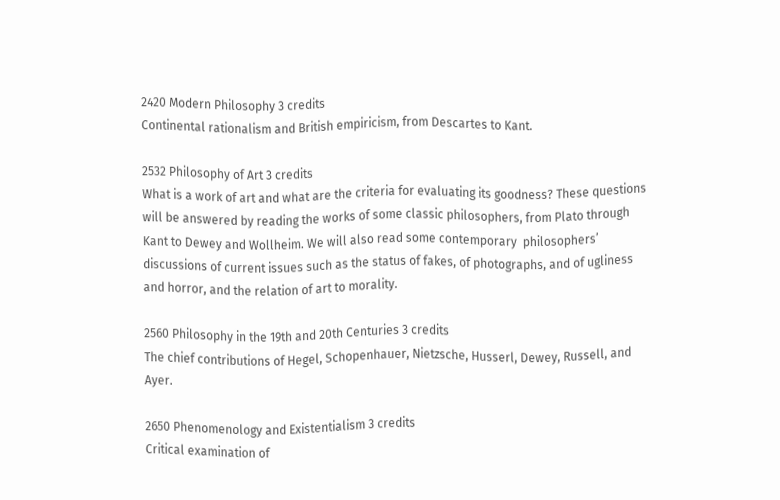2420 Modern Philosophy 3 credits
Continental rationalism and British empiricism, from Descartes to Kant.

2532 Philosophy of Art 3 credits
What is a work of art and what are the criteria for evaluating its goodness? These questions will be answered by reading the works of some classic philosophers, from Plato through Kant to Dewey and Wollheim. We will also read some contemporary  philosophers’ discussions of current issues such as the status of fakes, of photographs, and of ugliness and horror, and the relation of art to morality.

2560 Philosophy in the 19th and 20th Centuries 3 credits
The chief contributions of Hegel, Schopenhauer, Nietzsche, Husserl, Dewey, Russell, and Ayer.

2650 Phenomenology and Existentialism 3 credits
Critical examination of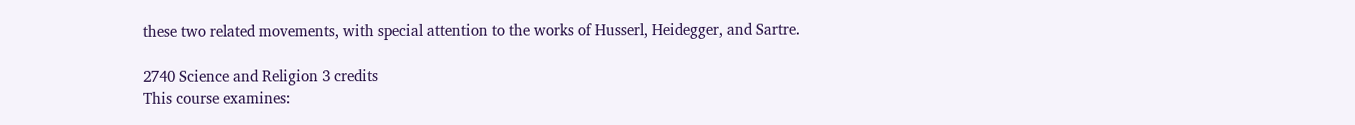these two related movements, with special attention to the works of Husserl, Heidegger, and Sartre.

2740 Science and Religion 3 credits
This course examines: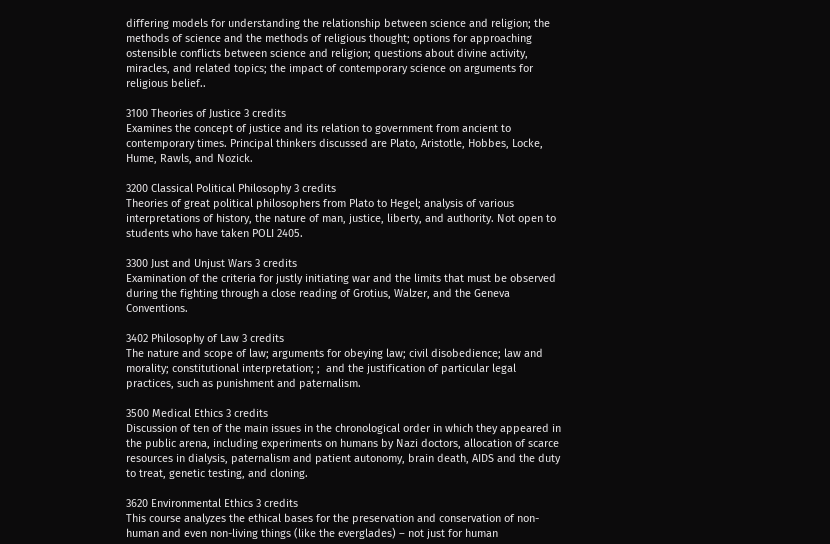differing models for understanding the relationship between science and religion; the methods of science and the methods of religious thought; options for approaching ostensible conflicts between science and religion; questions about divine activity, miracles, and related topics; the impact of contemporary science on arguments for religious belief..

3100 Theories of Justice 3 credits
Examines the concept of justice and its relation to government from ancient to contemporary times. Principal thinkers discussed are Plato, Aristotle, Hobbes, Locke, Hume, Rawls, and Nozick.

3200 Classical Political Philosophy 3 credits
Theories of great political philosophers from Plato to Hegel; analysis of various interpretations of history, the nature of man, justice, liberty, and authority. Not open to students who have taken POLI 2405.

3300 Just and Unjust Wars 3 credits
Examination of the criteria for justly initiating war and the limits that must be observed during the fighting through a close reading of Grotius, Walzer, and the Geneva Conventions.

3402 Philosophy of Law 3 credits
The nature and scope of law; arguments for obeying law; civil disobedience; law and morality; constitutional interpretation; ;  and the justification of particular legal practices, such as punishment and paternalism.

3500 Medical Ethics 3 credits
Discussion of ten of the main issues in the chronological order in which they appeared in the public arena, including experiments on humans by Nazi doctors, allocation of scarce resources in dialysis, paternalism and patient autonomy, brain death, AIDS and the duty to treat, genetic testing, and cloning.

3620 Environmental Ethics 3 credits
This course analyzes the ethical bases for the preservation and conservation of non-human and even non-living things (like the everglades) – not just for human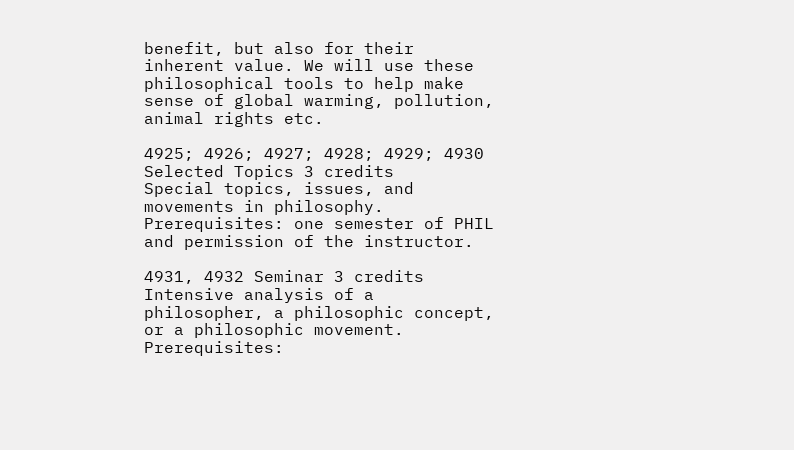benefit, but also for their inherent value. We will use these philosophical tools to help make sense of global warming, pollution, animal rights etc.

4925; 4926; 4927; 4928; 4929; 4930 Selected Topics 3 credits
Special topics, issues, and movements in philosophy. Prerequisites: one semester of PHIL and permission of the instructor.

4931, 4932 Seminar 3 credits
Intensive analysis of a philosopher, a philosophic concept, or a philosophic movement. Prerequisites: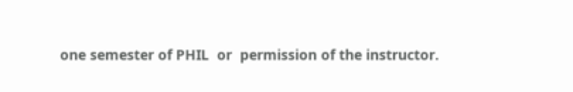one semester of PHIL  or  permission of the instructor.